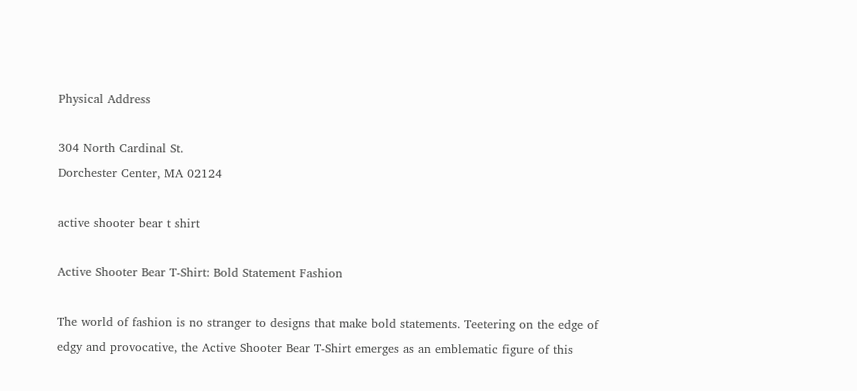Physical Address

304 North Cardinal St.
Dorchester Center, MA 02124

active shooter bear t shirt

Active Shooter Bear T-Shirt: Bold Statement Fashion

The world of fashion is no stranger to designs that make bold statements. Teetering on the edge of edgy and provocative, the Active Shooter Bear T-Shirt emerges as an emblematic figure of this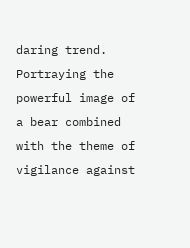daring trend. Portraying the powerful image of a bear combined with the theme of vigilance against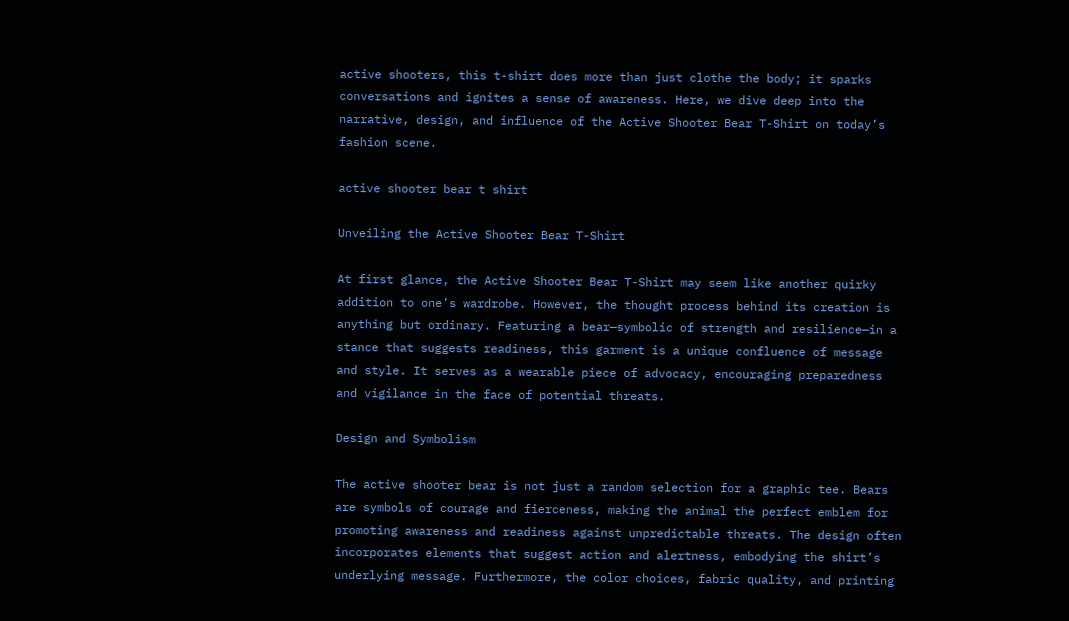active shooters, this t-shirt does more than just clothe the body; it sparks conversations and ignites a sense of awareness. Here, we dive deep into the narrative, design, and influence of the Active Shooter Bear T-Shirt on today’s fashion scene.

active shooter bear t shirt

Unveiling the Active Shooter Bear T-Shirt

At first glance, the Active Shooter Bear T-Shirt may seem like another quirky addition to one’s wardrobe. However, the thought process behind its creation is anything but ordinary. Featuring a bear—symbolic of strength and resilience—in a stance that suggests readiness, this garment is a unique confluence of message and style. It serves as a wearable piece of advocacy, encouraging preparedness and vigilance in the face of potential threats.

Design and Symbolism

The active shooter bear is not just a random selection for a graphic tee. Bears are symbols of courage and fierceness, making the animal the perfect emblem for promoting awareness and readiness against unpredictable threats. The design often incorporates elements that suggest action and alertness, embodying the shirt’s underlying message. Furthermore, the color choices, fabric quality, and printing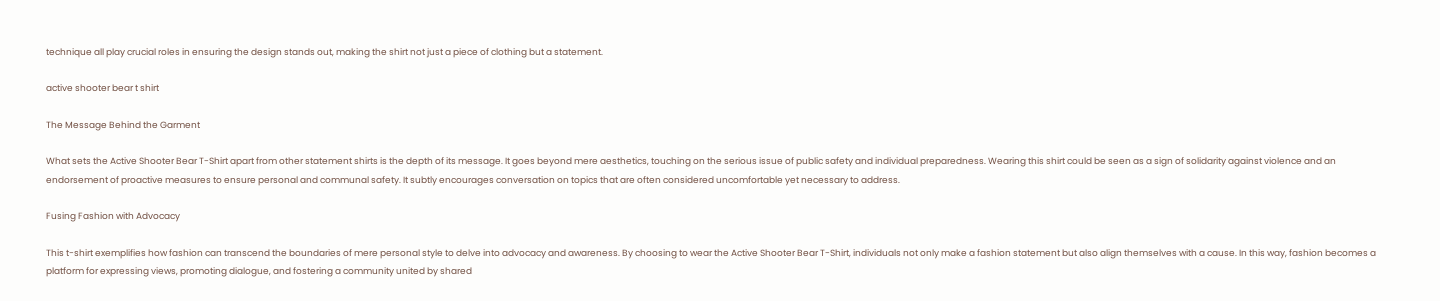technique all play crucial roles in ensuring the design stands out, making the shirt not just a piece of clothing but a statement.

active shooter bear t shirt

The Message Behind the Garment

What sets the Active Shooter Bear T-Shirt apart from other statement shirts is the depth of its message. It goes beyond mere aesthetics, touching on the serious issue of public safety and individual preparedness. Wearing this shirt could be seen as a sign of solidarity against violence and an endorsement of proactive measures to ensure personal and communal safety. It subtly encourages conversation on topics that are often considered uncomfortable yet necessary to address.

Fusing Fashion with Advocacy

This t-shirt exemplifies how fashion can transcend the boundaries of mere personal style to delve into advocacy and awareness. By choosing to wear the Active Shooter Bear T-Shirt, individuals not only make a fashion statement but also align themselves with a cause. In this way, fashion becomes a platform for expressing views, promoting dialogue, and fostering a community united by shared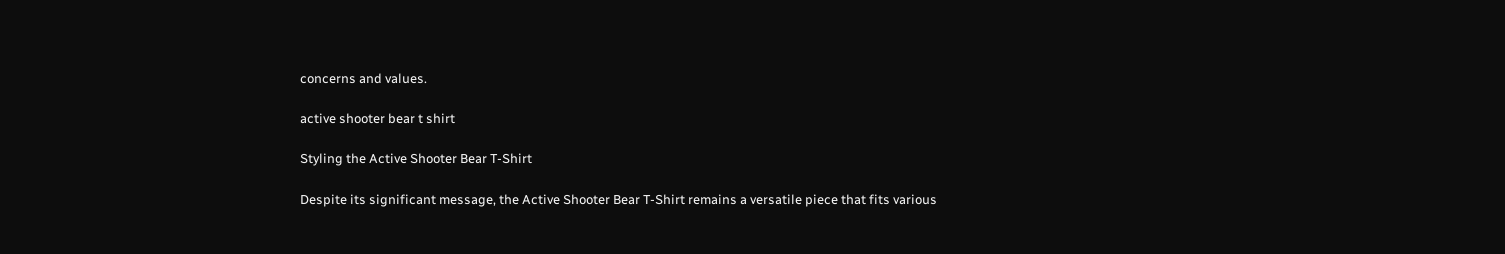concerns and values.

active shooter bear t shirt

Styling the Active Shooter Bear T-Shirt

Despite its significant message, the Active Shooter Bear T-Shirt remains a versatile piece that fits various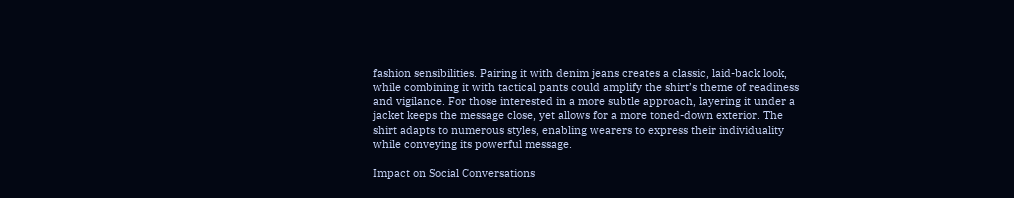fashion sensibilities. Pairing it with denim jeans creates a classic, laid-back look, while combining it with tactical pants could amplify the shirt’s theme of readiness and vigilance. For those interested in a more subtle approach, layering it under a jacket keeps the message close, yet allows for a more toned-down exterior. The shirt adapts to numerous styles, enabling wearers to express their individuality while conveying its powerful message.

Impact on Social Conversations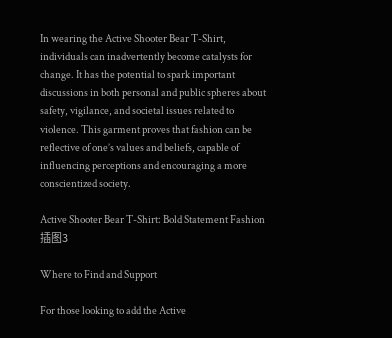In wearing the Active Shooter Bear T-Shirt, individuals can inadvertently become catalysts for change. It has the potential to spark important discussions in both personal and public spheres about safety, vigilance, and societal issues related to violence. This garment proves that fashion can be reflective of one’s values and beliefs, capable of influencing perceptions and encouraging a more conscientized society.

Active Shooter Bear T-Shirt: Bold Statement Fashion插图3

Where to Find and Support

For those looking to add the Active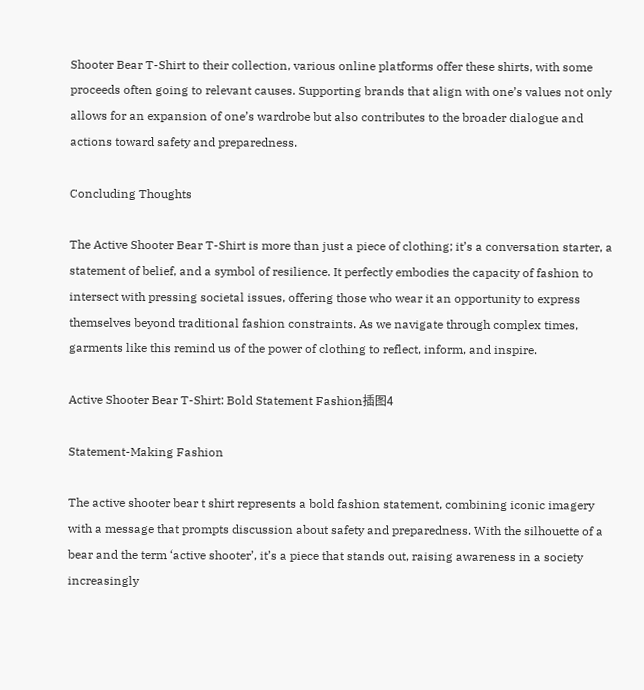Shooter Bear T-Shirt to their collection, various online platforms offer these shirts, with some proceeds often going to relevant causes. Supporting brands that align with one’s values not only allows for an expansion of one’s wardrobe but also contributes to the broader dialogue and actions toward safety and preparedness.

Concluding Thoughts

The Active Shooter Bear T-Shirt is more than just a piece of clothing; it’s a conversation starter, a statement of belief, and a symbol of resilience. It perfectly embodies the capacity of fashion to intersect with pressing societal issues, offering those who wear it an opportunity to express themselves beyond traditional fashion constraints. As we navigate through complex times, garments like this remind us of the power of clothing to reflect, inform, and inspire.

Active Shooter Bear T-Shirt: Bold Statement Fashion插图4

Statement-Making Fashion

The active shooter bear t shirt represents a bold fashion statement, combining iconic imagery with a message that prompts discussion about safety and preparedness. With the silhouette of a bear and the term ‘active shooter’, it’s a piece that stands out, raising awareness in a society increasingly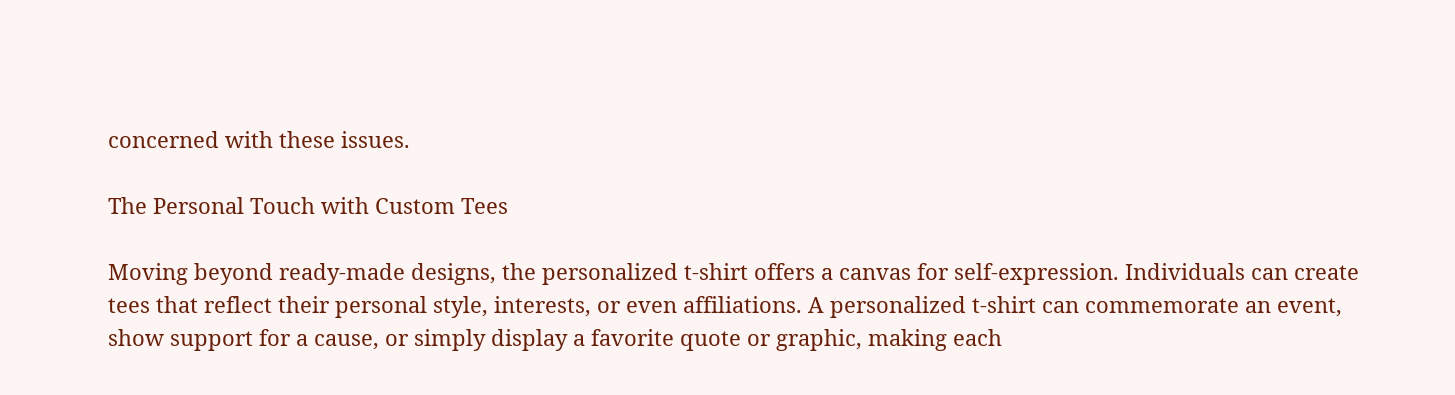concerned with these issues.

The Personal Touch with Custom Tees

Moving beyond ready-made designs, the personalized t-shirt offers a canvas for self-expression. Individuals can create tees that reflect their personal style, interests, or even affiliations. A personalized t-shirt can commemorate an event, show support for a cause, or simply display a favorite quote or graphic, making each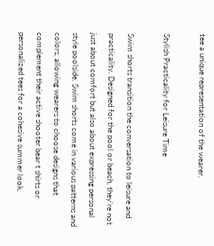tee a unique representation of the wearer.

Stylish Practicality for Leisure Time

Swim shorts transition the conversation to leisure and practicality. Designed for the pool or beach, they’re not just about comfort but also about expressing personal style poolside. Swim shorts come in various patterns and colors, allowing wearers to choose designs that complement their active shooter bear t shirts or personalized tees for a cohesive summer look.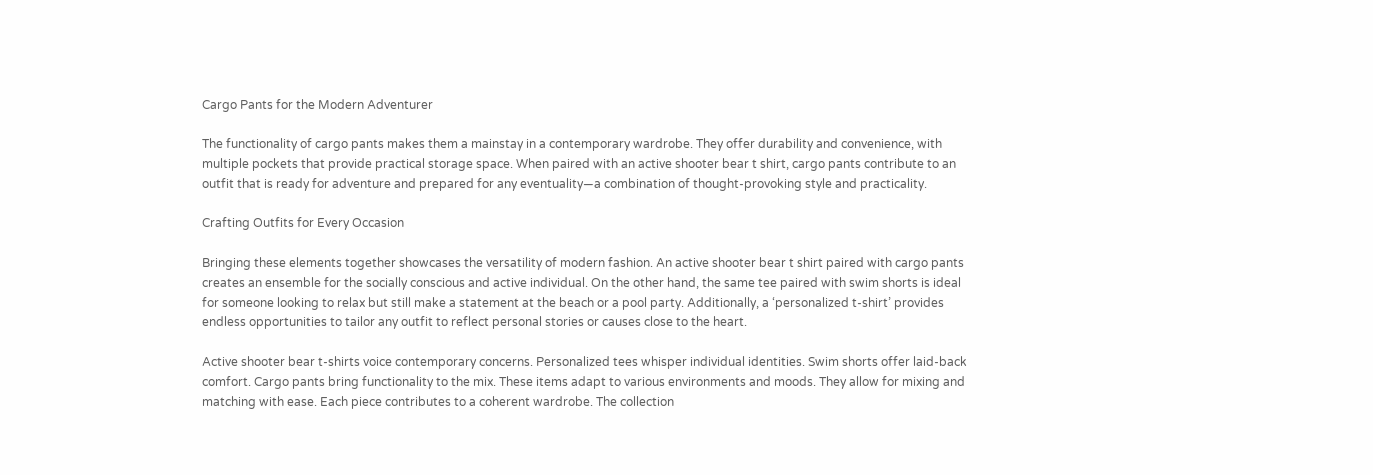Cargo Pants for the Modern Adventurer

The functionality of cargo pants makes them a mainstay in a contemporary wardrobe. They offer durability and convenience, with multiple pockets that provide practical storage space. When paired with an active shooter bear t shirt, cargo pants contribute to an outfit that is ready for adventure and prepared for any eventuality—a combination of thought-provoking style and practicality.

Crafting Outfits for Every Occasion

Bringing these elements together showcases the versatility of modern fashion. An active shooter bear t shirt paired with cargo pants creates an ensemble for the socially conscious and active individual. On the other hand, the same tee paired with swim shorts is ideal for someone looking to relax but still make a statement at the beach or a pool party. Additionally, a ‘personalized t-shirt’ provides endless opportunities to tailor any outfit to reflect personal stories or causes close to the heart.

Active shooter bear t-shirts voice contemporary concerns. Personalized tees whisper individual identities. Swim shorts offer laid-back comfort. Cargo pants bring functionality to the mix. These items adapt to various environments and moods. They allow for mixing and matching with ease. Each piece contributes to a coherent wardrobe. The collection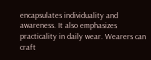encapsulates individuality and awareness. It also emphasizes practicality in daily wear. Wearers can craft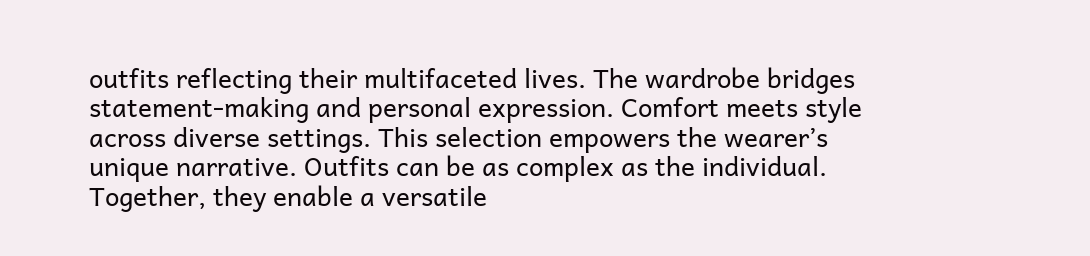outfits reflecting their multifaceted lives. The wardrobe bridges statement-making and personal expression. Comfort meets style across diverse settings. This selection empowers the wearer’s unique narrative. Outfits can be as complex as the individual. Together, they enable a versatile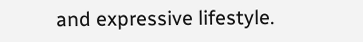and expressive lifestyle.